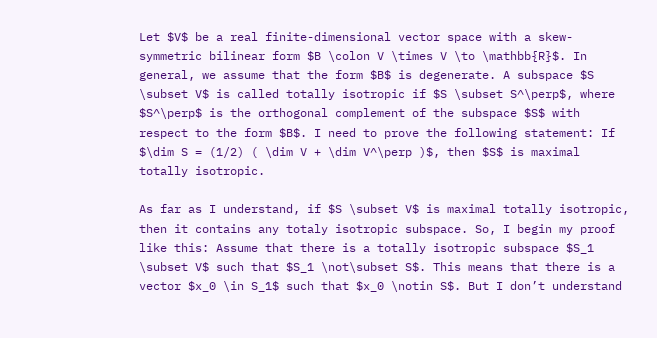Let $V$ be a real finite-dimensional vector space with a skew-symmetric bilinear form $B \colon V \times V \to \mathbb{R}$. In general, we assume that the form $B$ is degenerate. A subspace $S \subset V$ is called totally isotropic if $S \subset S^\perp$, where $S^\perp$ is the orthogonal complement of the subspace $S$ with respect to the form $B$. I need to prove the following statement: If $\dim S = (1/2) ( \dim V + \dim V^\perp )$, then $S$ is maximal totally isotropic.

As far as I understand, if $S \subset V$ is maximal totally isotropic, then it contains any totaly isotropic subspace. So, I begin my proof like this: Assume that there is a totally isotropic subspace $S_1 \subset V$ such that $S_1 \not\subset S$. This means that there is a vector $x_0 \in S_1$ such that $x_0 \notin S$. But I don’t understand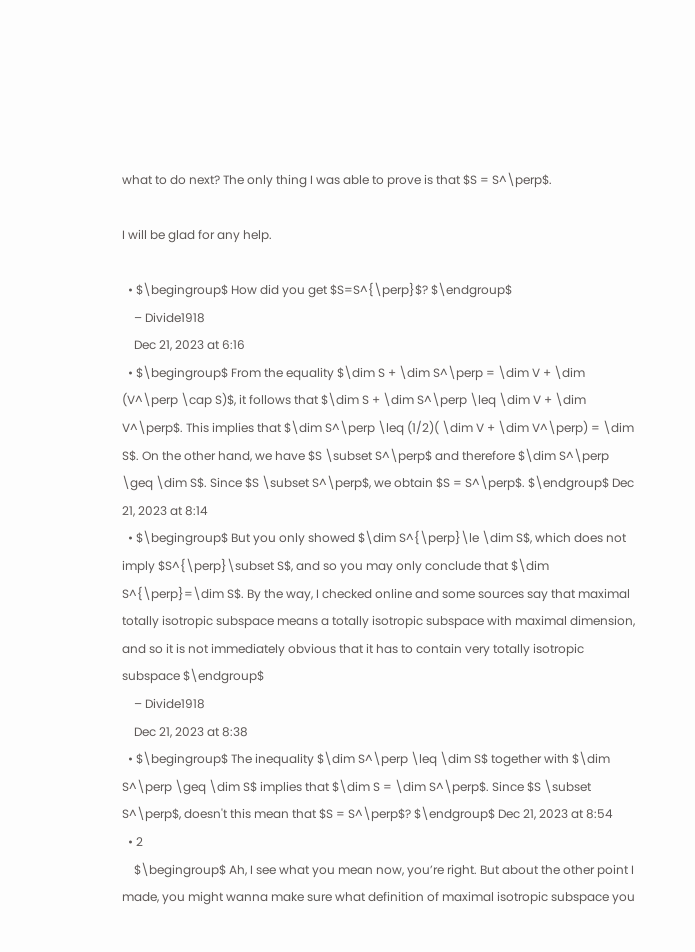what to do next? The only thing I was able to prove is that $S = S^\perp$.

I will be glad for any help.

  • $\begingroup$ How did you get $S=S^{\perp}$? $\endgroup$
    – Divide1918
    Dec 21, 2023 at 6:16
  • $\begingroup$ From the equality $\dim S + \dim S^\perp = \dim V + \dim (V^\perp \cap S)$, it follows that $\dim S + \dim S^\perp \leq \dim V + \dim V^\perp$. This implies that $\dim S^\perp \leq (1/2)( \dim V + \dim V^\perp) = \dim S$. On the other hand, we have $S \subset S^\perp$ and therefore $\dim S^\perp \geq \dim S$. Since $S \subset S^\perp$, we obtain $S = S^\perp$. $\endgroup$ Dec 21, 2023 at 8:14
  • $\begingroup$ But you only showed $\dim S^{\perp}\le \dim S$, which does not imply $S^{\perp}\subset S$, and so you may only conclude that $\dim S^{\perp}=\dim S$. By the way, I checked online and some sources say that maximal totally isotropic subspace means a totally isotropic subspace with maximal dimension, and so it is not immediately obvious that it has to contain very totally isotropic subspace $\endgroup$
    – Divide1918
    Dec 21, 2023 at 8:38
  • $\begingroup$ The inequality $\dim S^\perp \leq \dim S$ together with $\dim S^\perp \geq \dim S$ implies that $\dim S = \dim S^\perp$. Since $S \subset S^\perp$, doesn't this mean that $S = S^\perp$? $\endgroup$ Dec 21, 2023 at 8:54
  • 2
    $\begingroup$ Ah, I see what you mean now, you’re right. But about the other point I made, you might wanna make sure what definition of maximal isotropic subspace you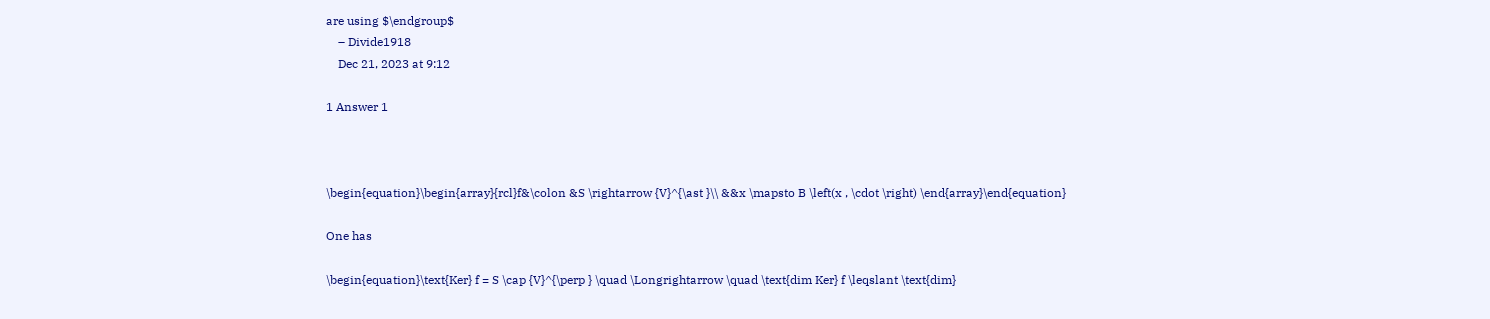are using $\endgroup$
    – Divide1918
    Dec 21, 2023 at 9:12

1 Answer 1



\begin{equation}\begin{array}{rcl}f&\colon &S \rightarrow {V}^{\ast }\\ &&x \mapsto B \left(x , \cdot \right) \end{array}\end{equation}

One has

\begin{equation}\text{Ker} f = S \cap {V}^{\perp } \quad \Longrightarrow \quad \text{dim Ker} f \leqslant \text{dim}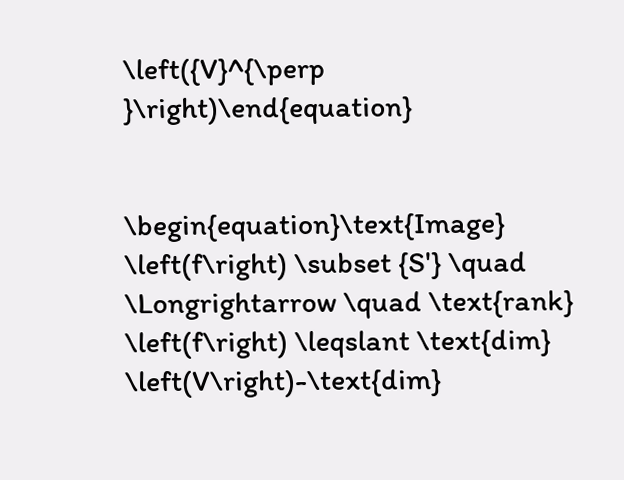\left({V}^{\perp }\right)\end{equation}


\begin{equation}\text{Image} \left(f\right) \subset {S'} \quad \Longrightarrow \quad \text{rank} \left(f\right) \leqslant \text{dim} \left(V\right)-\text{dim}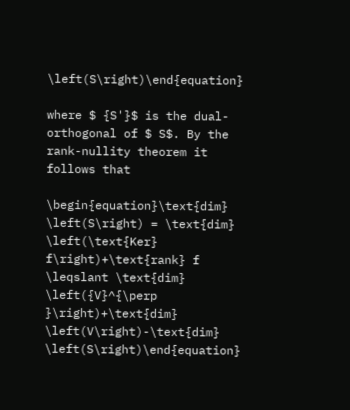\left(S\right)\end{equation}

where $ {S'}$ is the dual-orthogonal of $ S$. By the rank-nullity theorem it follows that

\begin{equation}\text{dim} \left(S\right) = \text{dim} \left(\text{Ker} f\right)+\text{rank} f \leqslant \text{dim} \left({V}^{\perp }\right)+\text{dim} \left(V\right)-\text{dim} \left(S\right)\end{equation}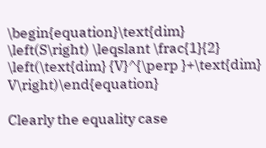\begin{equation}\text{dim} \left(S\right) \leqslant \frac{1}{2} \left(\text{dim} {V}^{\perp }+\text{dim} V\right)\end{equation}

Clearly the equality case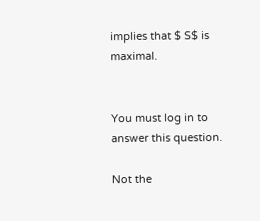implies that $ S$ is maximal.


You must log in to answer this question.

Not the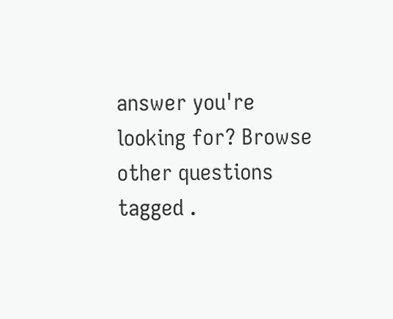answer you're looking for? Browse other questions tagged .